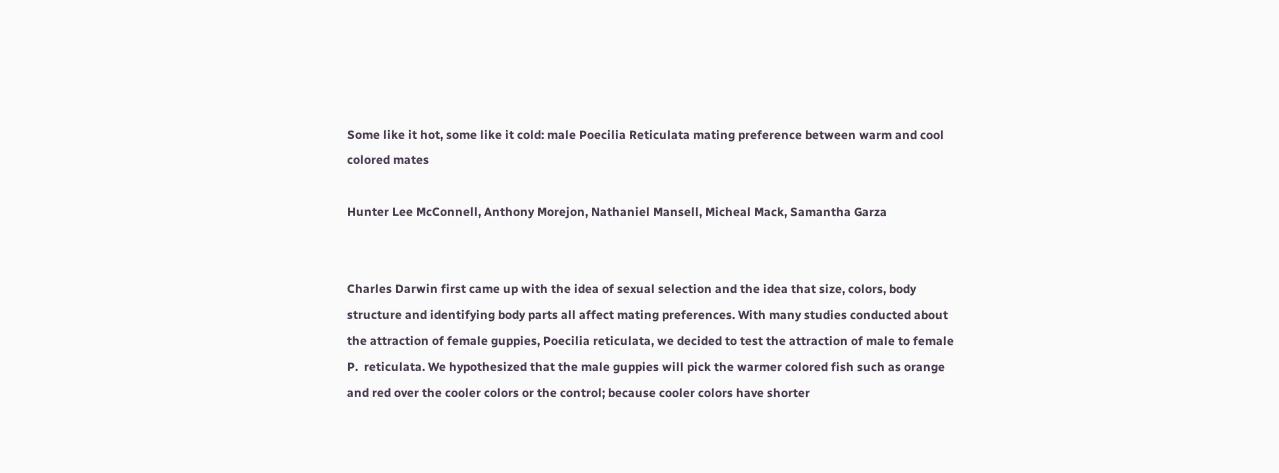Some like it hot, some like it cold: male Poecilia Reticulata mating preference between warm and cool colored mates

Hunter Lee McConnell, Anthony Morejon, Nathaniel Mansell, Micheal Mack, Samantha Garza


Charles Darwin first came up with the idea of sexual selection and the idea that size, colors, body structure and identifying body parts all affect mating preferences. With many studies conducted about the attraction of female guppies, Poecilia reticulata, we decided to test the attraction of male to female P.  reticulata. We hypothesized that the male guppies will pick the warmer colored fish such as orange and red over the cooler colors or the control; because cooler colors have shorter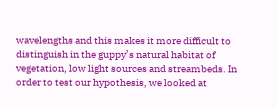wavelengths and this makes it more difficult to distinguish in the guppy’s natural habitat of vegetation, low light sources and streambeds. In order to test our hypothesis, we looked at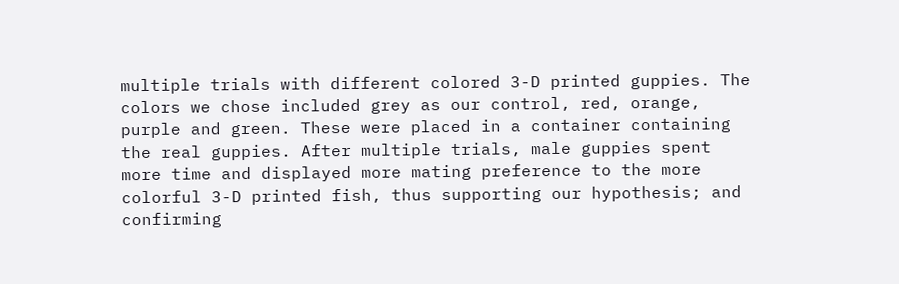multiple trials with different colored 3-D printed guppies. The colors we chose included grey as our control, red, orange, purple and green. These were placed in a container containing the real guppies. After multiple trials, male guppies spent more time and displayed more mating preference to the more colorful 3-D printed fish, thus supporting our hypothesis; and confirming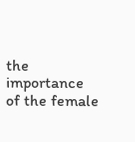the importance of the female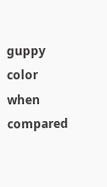guppy color when compared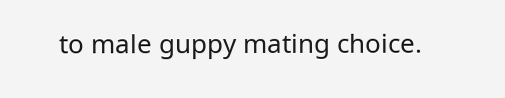to male guppy mating choice.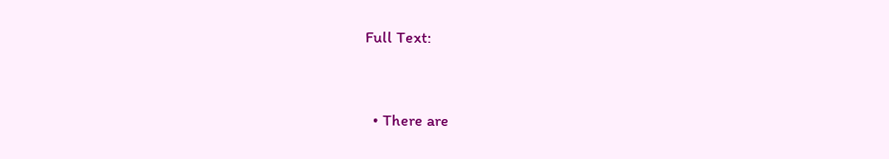Full Text:



  • There are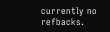currently no refbacks.